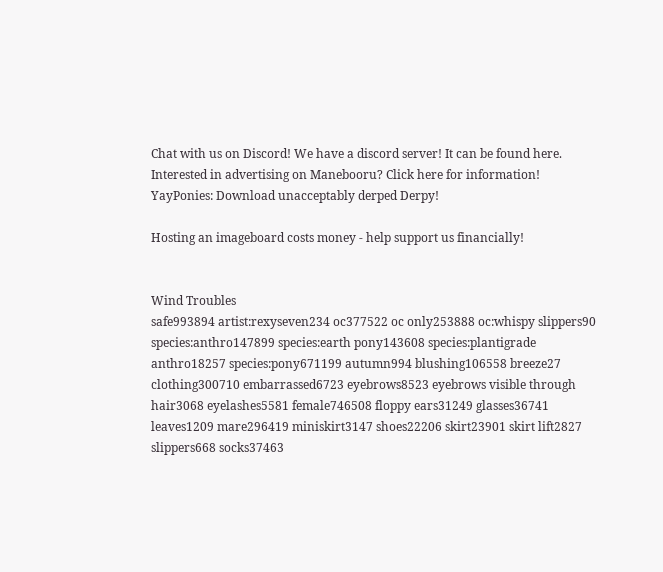Chat with us on Discord! We have a discord server! It can be found here.
Interested in advertising on Manebooru? Click here for information!
YayPonies: Download unacceptably derped Derpy!

Hosting an imageboard costs money - help support us financially!


Wind Troubles
safe993894 artist:rexyseven234 oc377522 oc only253888 oc:whispy slippers90 species:anthro147899 species:earth pony143608 species:plantigrade anthro18257 species:pony671199 autumn994 blushing106558 breeze27 clothing300710 embarrassed6723 eyebrows8523 eyebrows visible through hair3068 eyelashes5581 female746508 floppy ears31249 glasses36741 leaves1209 mare296419 miniskirt3147 shoes22206 skirt23901 skirt lift2827 slippers668 socks37463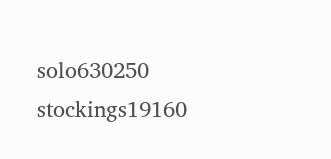solo630250 stockings19160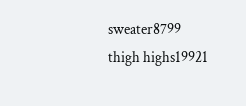sweater8799 thigh highs19921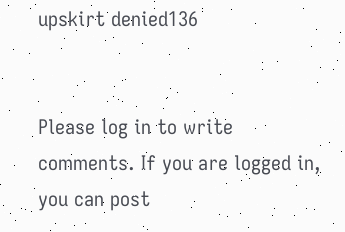upskirt denied136


Please log in to write comments. If you are logged in, you can post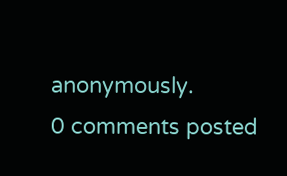anonymously.
0 comments posted